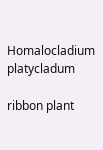Homalocladium platycladum

ribbon plant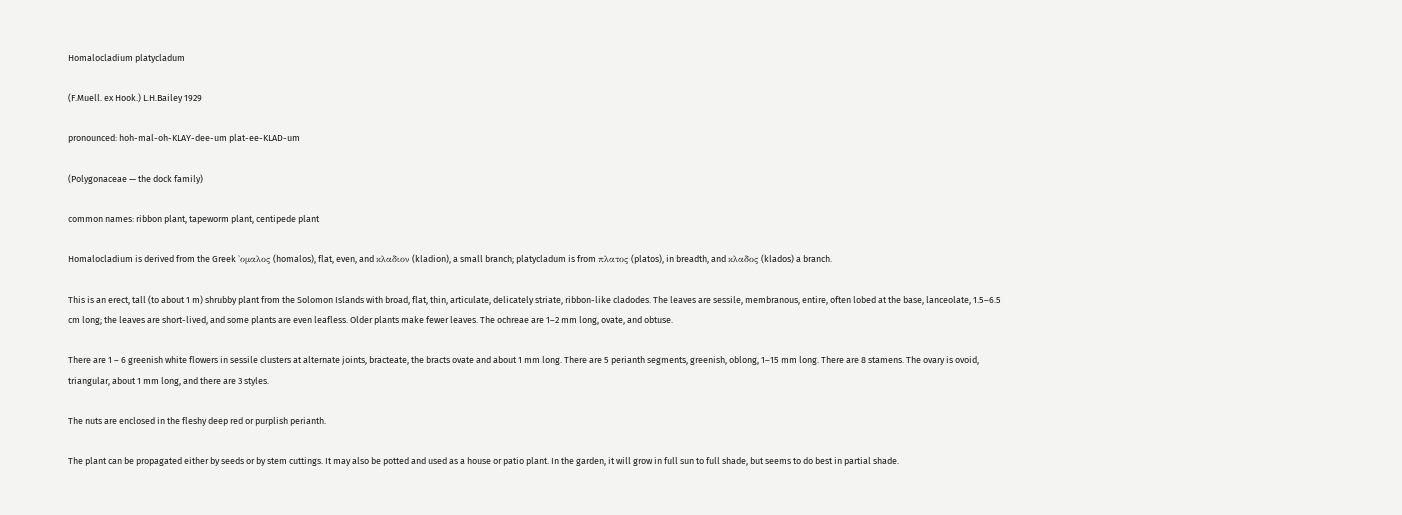Homalocladium platycladum

(F.Muell. ex Hook.) L.H.Bailey 1929

pronounced: hoh-mal-oh-KLAY-dee-um plat-ee-KLAD-um

(Polygonaceae — the dock family)

common names: ribbon plant, tapeworm plant, centipede plant

Homalocladium is derived from the Greek 'ομαλος (homalos), flat, even, and κλαδιον (kladion), a small branch; platycladum is from πλατος (platos), in breadth, and κλαδος (klados) a branch.

This is an erect, tall (to about 1 m) shrubby plant from the Solomon Islands with broad, flat, thin, articulate, delicately striate, ribbon-like cladodes. The leaves are sessile, membranous, entire, often lobed at the base, lanceolate, 1.5–6.5 cm long; the leaves are short-lived, and some plants are even leafless. Older plants make fewer leaves. The ochreae are 1–2 mm long, ovate, and obtuse.

There are 1 – 6 greenish white flowers in sessile clusters at alternate joints, bracteate, the bracts ovate and about 1 mm long. There are 5 perianth segments, greenish, oblong, 1–15 mm long. There are 8 stamens. The ovary is ovoid, triangular, about 1 mm long, and there are 3 styles.

The nuts are enclosed in the fleshy deep red or purplish perianth.

The plant can be propagated either by seeds or by stem cuttings. It may also be potted and used as a house or patio plant. In the garden, it will grow in full sun to full shade, but seems to do best in partial shade.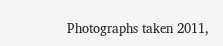Photographs taken 2011,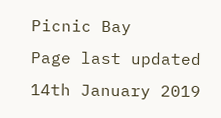Picnic Bay
Page last updated 14th January 2019